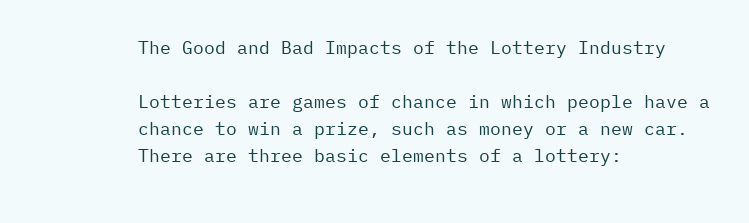The Good and Bad Impacts of the Lottery Industry

Lotteries are games of chance in which people have a chance to win a prize, such as money or a new car. There are three basic elements of a lottery: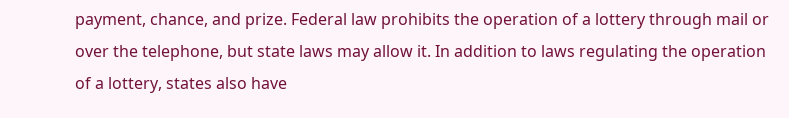payment, chance, and prize. Federal law prohibits the operation of a lottery through mail or over the telephone, but state laws may allow it. In addition to laws regulating the operation of a lottery, states also have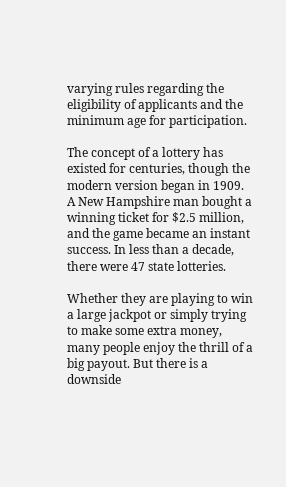varying rules regarding the eligibility of applicants and the minimum age for participation.

The concept of a lottery has existed for centuries, though the modern version began in 1909. A New Hampshire man bought a winning ticket for $2.5 million, and the game became an instant success. In less than a decade, there were 47 state lotteries.

Whether they are playing to win a large jackpot or simply trying to make some extra money, many people enjoy the thrill of a big payout. But there is a downside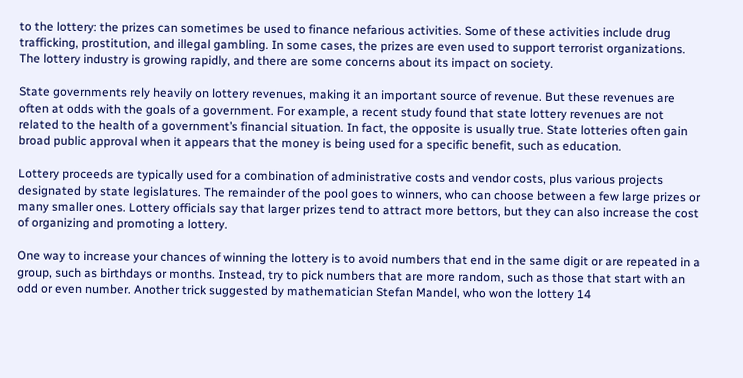to the lottery: the prizes can sometimes be used to finance nefarious activities. Some of these activities include drug trafficking, prostitution, and illegal gambling. In some cases, the prizes are even used to support terrorist organizations. The lottery industry is growing rapidly, and there are some concerns about its impact on society.

State governments rely heavily on lottery revenues, making it an important source of revenue. But these revenues are often at odds with the goals of a government. For example, a recent study found that state lottery revenues are not related to the health of a government’s financial situation. In fact, the opposite is usually true. State lotteries often gain broad public approval when it appears that the money is being used for a specific benefit, such as education.

Lottery proceeds are typically used for a combination of administrative costs and vendor costs, plus various projects designated by state legislatures. The remainder of the pool goes to winners, who can choose between a few large prizes or many smaller ones. Lottery officials say that larger prizes tend to attract more bettors, but they can also increase the cost of organizing and promoting a lottery.

One way to increase your chances of winning the lottery is to avoid numbers that end in the same digit or are repeated in a group, such as birthdays or months. Instead, try to pick numbers that are more random, such as those that start with an odd or even number. Another trick suggested by mathematician Stefan Mandel, who won the lottery 14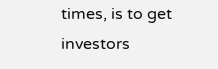times, is to get investors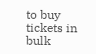to buy tickets in bulk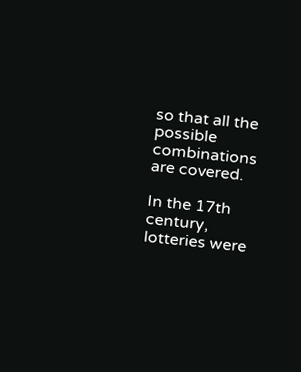so that all the possible combinations are covered.

In the 17th century, lotteries were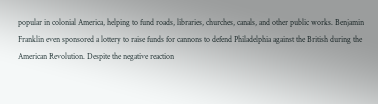popular in colonial America, helping to fund roads, libraries, churches, canals, and other public works. Benjamin Franklin even sponsored a lottery to raise funds for cannons to defend Philadelphia against the British during the American Revolution. Despite the negative reaction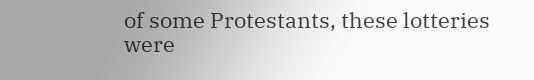of some Protestants, these lotteries were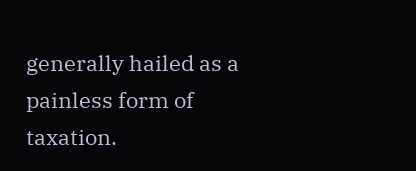generally hailed as a painless form of taxation.